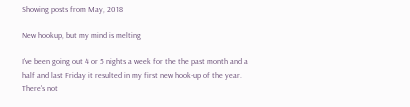Showing posts from May, 2018

New hookup, but my mind is melting

I've been going out 4 or 5 nights a week for the the past month and a half and last Friday it resulted in my first new hook-up of the year. There's not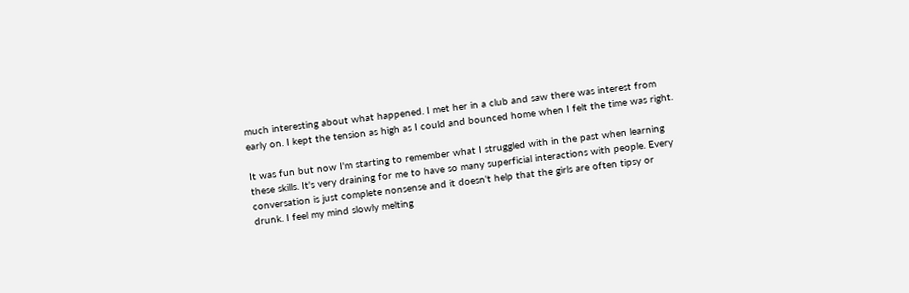much interesting about what happened. I met her in a club and saw there was interest from early on. I kept the tension as high as I could and bounced home when I felt the time was right.

It was fun but now I'm starting to remember what I struggled with in the past when learning these skills. It's very draining for me to have so many superficial interactions with people. Every conversation is just complete nonsense and it doesn't help that the girls are often tipsy or drunk. I feel my mind slowly melting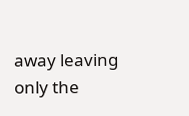away leaving only the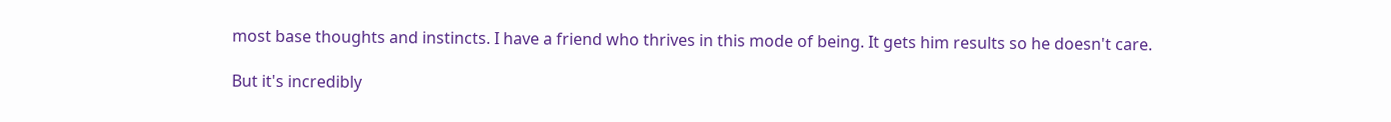most base thoughts and instincts. I have a friend who thrives in this mode of being. It gets him results so he doesn't care.

But it's incredibly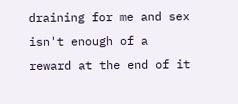draining for me and sex isn't enough of a reward at the end of it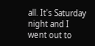all. It's Saturday night and I went out to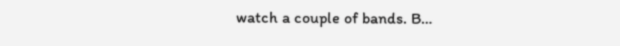watch a couple of bands. B…